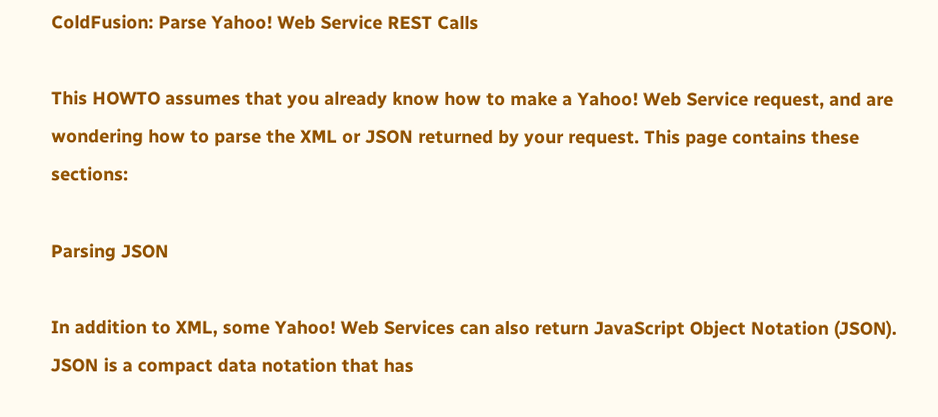ColdFusion: Parse Yahoo! Web Service REST Calls

This HOWTO assumes that you already know how to make a Yahoo! Web Service request, and are wondering how to parse the XML or JSON returned by your request. This page contains these sections:

Parsing JSON

In addition to XML, some Yahoo! Web Services can also return JavaScript Object Notation (JSON). JSON is a compact data notation that has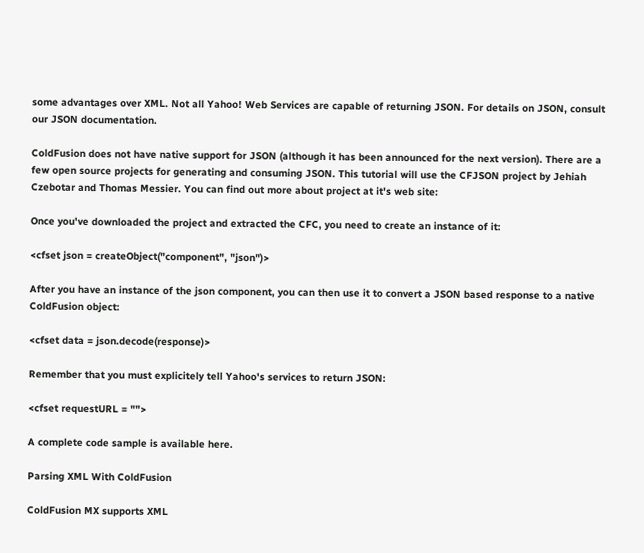some advantages over XML. Not all Yahoo! Web Services are capable of returning JSON. For details on JSON, consult our JSON documentation.

ColdFusion does not have native support for JSON (although it has been announced for the next version). There are a few open source projects for generating and consuming JSON. This tutorial will use the CFJSON project by Jehiah Czebotar and Thomas Messier. You can find out more about project at it's web site:

Once you've downloaded the project and extracted the CFC, you need to create an instance of it:

<cfset json = createObject("component", "json")>

After you have an instance of the json component, you can then use it to convert a JSON based response to a native ColdFusion object:

<cfset data = json.decode(response)>

Remember that you must explicitely tell Yahoo's services to return JSON:

<cfset requestURL = "">

A complete code sample is available here.

Parsing XML With ColdFusion

ColdFusion MX supports XML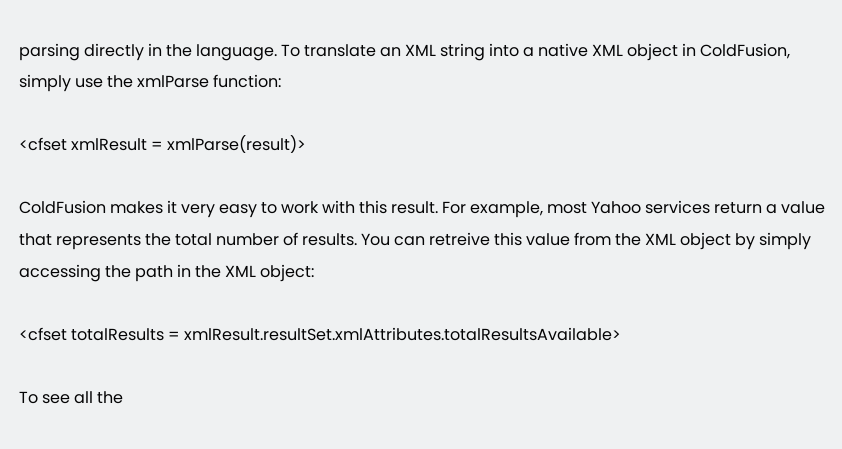parsing directly in the language. To translate an XML string into a native XML object in ColdFusion, simply use the xmlParse function:

<cfset xmlResult = xmlParse(result)>

ColdFusion makes it very easy to work with this result. For example, most Yahoo services return a value that represents the total number of results. You can retreive this value from the XML object by simply accessing the path in the XML object:

<cfset totalResults = xmlResult.resultSet.xmlAttributes.totalResultsAvailable>

To see all the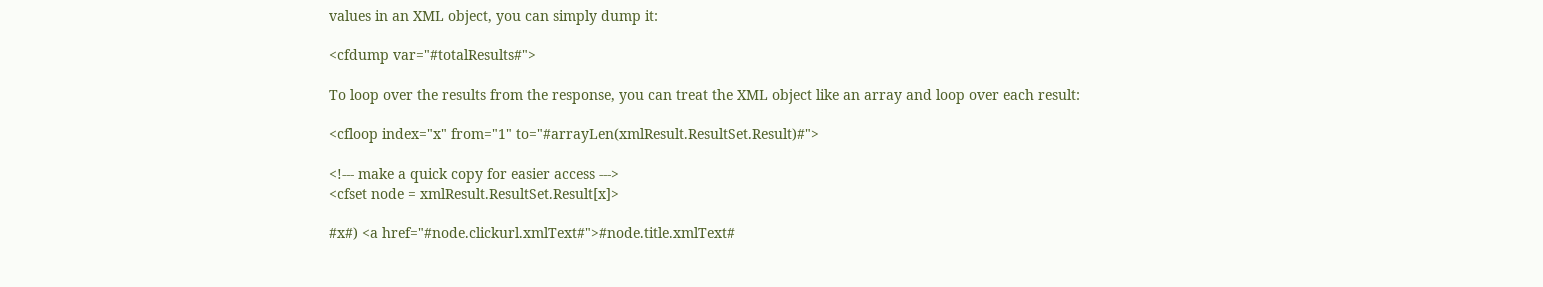values in an XML object, you can simply dump it:

<cfdump var="#totalResults#">

To loop over the results from the response, you can treat the XML object like an array and loop over each result:

<cfloop index="x" from="1" to="#arrayLen(xmlResult.ResultSet.Result)#">

<!--- make a quick copy for easier access --->
<cfset node = xmlResult.ResultSet.Result[x]>

#x#) <a href="#node.clickurl.xmlText#">#node.title.xmlText#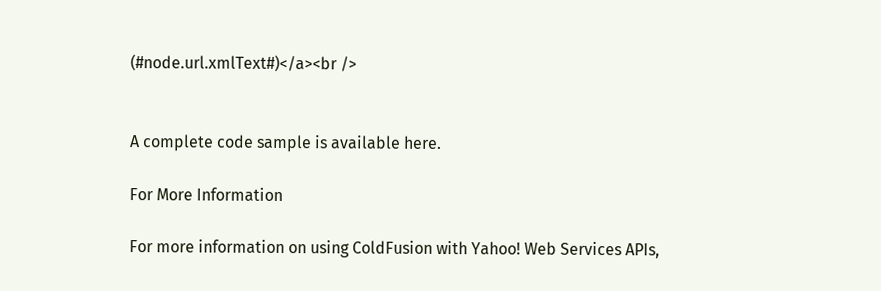(#node.url.xmlText#)</a><br />


A complete code sample is available here.

For More Information

For more information on using ColdFusion with Yahoo! Web Services APIs,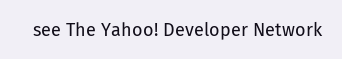see The Yahoo! Developer Network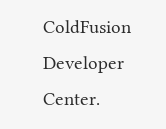ColdFusion Developer Center.